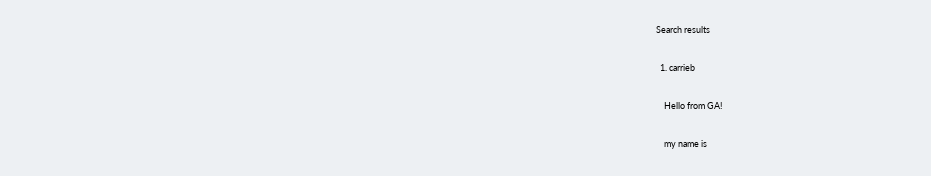Search results

  1. carrieb

    Hello from GA!

    my name is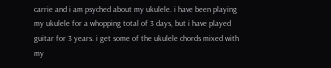carrie and i am psyched about my ukulele. i have been playing my ukulele for a whopping total of 3 days, but i have played guitar for 3 years. i get some of the ukulele chords mixed with my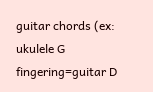guitar chords (ex: ukulele G fingering=guitar D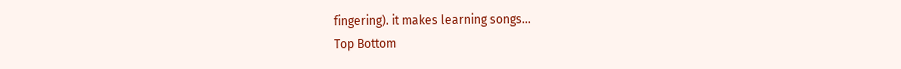fingering). it makes learning songs...
Top Bottom